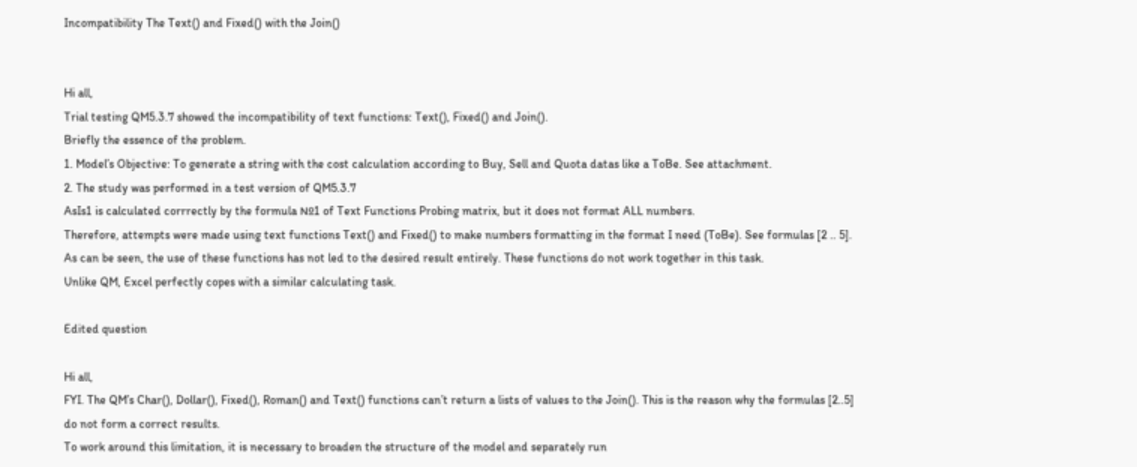Incompatibility The Text() and Fixed() with the Join()


Hi all,
Trial testing QM5.3.7 showed the incompatibility of text functions: Text(), Fixed() and Join().
Briefly the essence of the problem.
1. Model’s Objective: To generate a string with the cost calculation according to Buy, Sell and Quota datas like a ToBe. See attachment.
2. The study was performed in a test version of QM5.3.7
AsIs1 is calculated corrrectly by the formula №1 of Text Functions Probing matrix, but it does not format ALL numbers.
Therefore, attempts were made using text functions Text() and Fixed() to make numbers formatting in the format I need (ToBe). See formulas [2 .. 5].
As can be seen, the use of these functions has not led to the desired result entirely. These functions do not work together in this task.
Unlike QM, Excel perfectly copes with a similar calculating task.

Edited question

Hi all,
FYI. The QM’s Char(), Dollar(), Fixed(), Roman() and Text() functions can’t return a lists of values to the Join(). This is the reason why the formulas [2..5] do not form a correct results.
To work around this limitation, it is necessary to broaden the structure of the model and separately run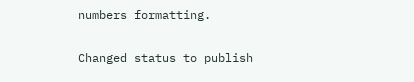numbers formatting.

Changed status to publish